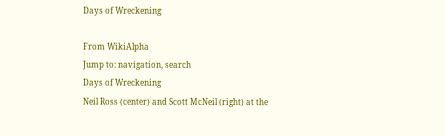Days of Wreckening

From WikiAlpha
Jump to: navigation, search
Days of Wreckening
Neil Ross (center) and Scott McNeil (right) at the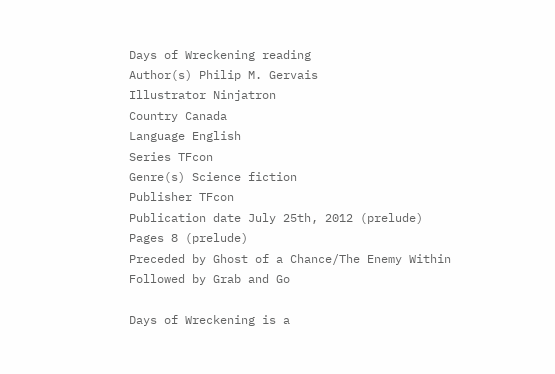Days of Wreckening reading
Author(s) Philip M. Gervais
Illustrator Ninjatron
Country Canada
Language English
Series TFcon
Genre(s) Science fiction
Publisher TFcon
Publication date July 25th, 2012 (prelude)
Pages 8 (prelude)
Preceded by Ghost of a Chance/The Enemy Within
Followed by Grab and Go

Days of Wreckening is a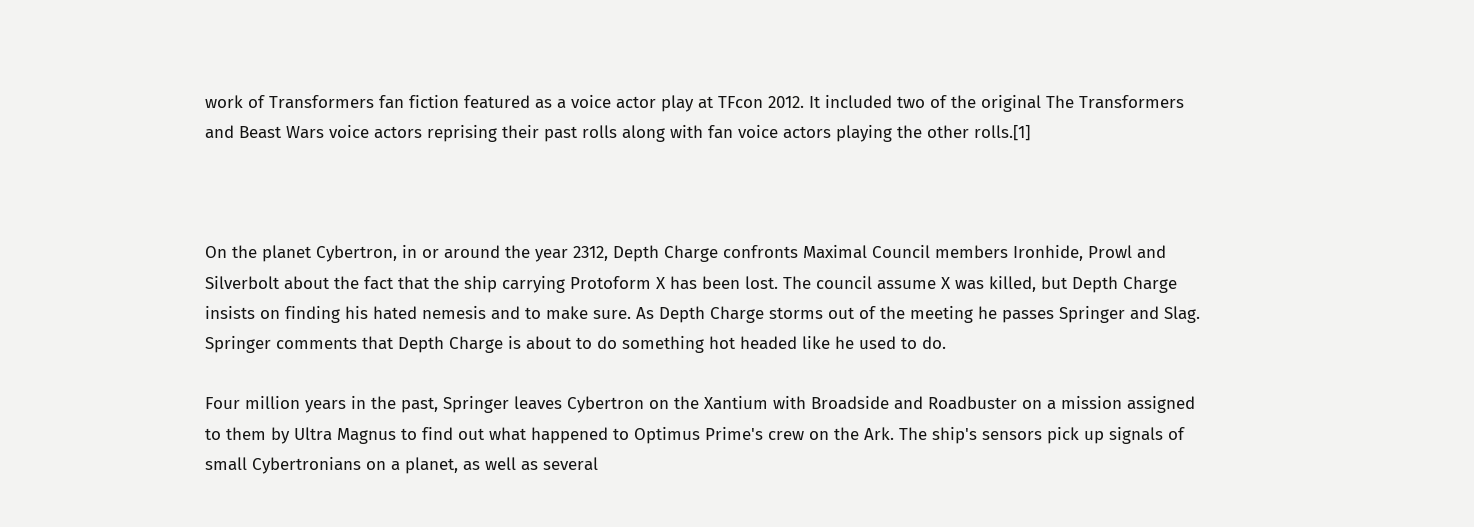work of Transformers fan fiction featured as a voice actor play at TFcon 2012. It included two of the original The Transformers and Beast Wars voice actors reprising their past rolls along with fan voice actors playing the other rolls.[1]



On the planet Cybertron, in or around the year 2312, Depth Charge confronts Maximal Council members Ironhide, Prowl and Silverbolt about the fact that the ship carrying Protoform X has been lost. The council assume X was killed, but Depth Charge insists on finding his hated nemesis and to make sure. As Depth Charge storms out of the meeting he passes Springer and Slag. Springer comments that Depth Charge is about to do something hot headed like he used to do.

Four million years in the past, Springer leaves Cybertron on the Xantium with Broadside and Roadbuster on a mission assigned to them by Ultra Magnus to find out what happened to Optimus Prime's crew on the Ark. The ship's sensors pick up signals of small Cybertronians on a planet, as well as several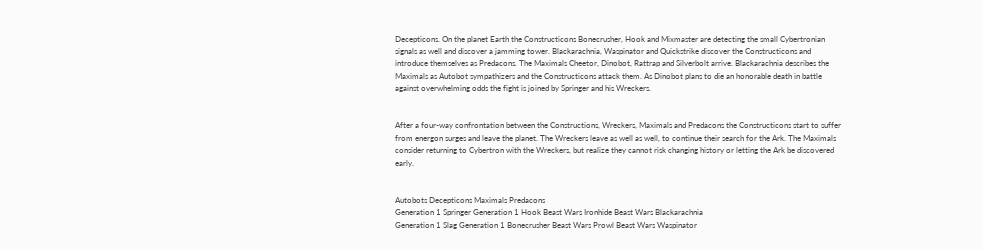Decepticons. On the planet Earth the Constructicons Bonecrusher, Hook and Mixmaster are detecting the small Cybertronian signals as well and discover a jamming tower. Blackarachnia, Waspinator and Quickstrike discover the Constructicons and introduce themselves as Predacons. The Maximals Cheetor, Dinobot, Rattrap and Silverbolt arrive. Blackarachnia describes the Maximals as Autobot sympathizers and the Constructicons attack them. As Dinobot plans to die an honorable death in battle against overwhelming odds the fight is joined by Springer and his Wreckers.


After a four-way confrontation between the Constructions, Wreckers, Maximals and Predacons the Constructicons start to suffer from energon surges and leave the planet. The Wreckers leave as well as well, to continue their search for the Ark. The Maximals consider returning to Cybertron with the Wreckers, but realize they cannot risk changing history or letting the Ark be discovered early.


Autobots Decepticons Maximals Predacons
Generation 1 Springer Generation 1 Hook Beast Wars Ironhide Beast Wars Blackarachnia
Generation 1 Slag Generation 1 Bonecrusher Beast Wars Prowl Beast Wars Waspinator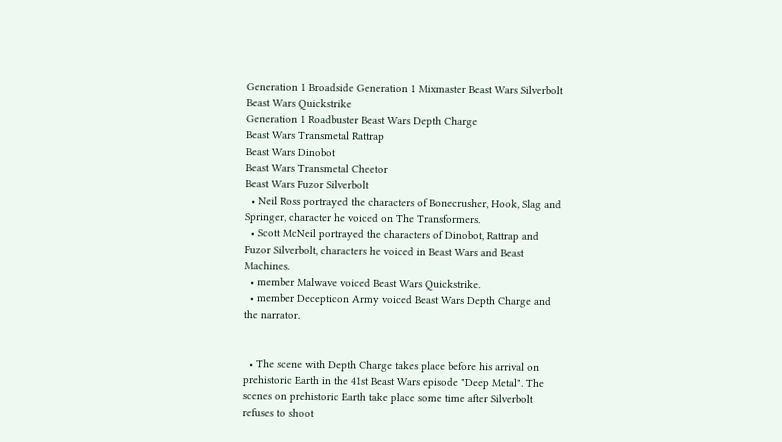Generation 1 Broadside Generation 1 Mixmaster Beast Wars Silverbolt Beast Wars Quickstrike
Generation 1 Roadbuster Beast Wars Depth Charge
Beast Wars Transmetal Rattrap
Beast Wars Dinobot
Beast Wars Transmetal Cheetor
Beast Wars Fuzor Silverbolt
  • Neil Ross portrayed the characters of Bonecrusher, Hook, Slag and Springer, character he voiced on The Transformers.
  • Scott McNeil portrayed the characters of Dinobot, Rattrap and Fuzor Silverbolt, characters he voiced in Beast Wars and Beast Machines.
  • member Malwave voiced Beast Wars Quickstrike.
  • member Decepticon Army voiced Beast Wars Depth Charge and the narrator.


  • The scene with Depth Charge takes place before his arrival on prehistoric Earth in the 41st Beast Wars episode "Deep Metal". The scenes on prehistoric Earth take place some time after Silverbolt refuses to shoot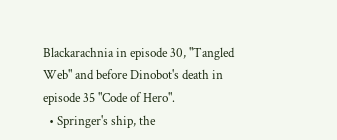Blackarachnia in episode 30, "Tangled Web" and before Dinobot's death in episode 35 "Code of Hero".
  • Springer's ship, the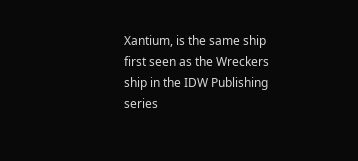Xantium, is the same ship first seen as the Wreckers ship in the IDW Publishing series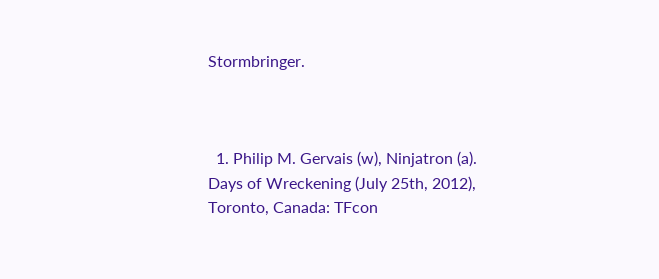Stormbringer.



  1. Philip M. Gervais (w), Ninjatron (a). Days of Wreckening (July 25th, 2012), Toronto, Canada: TFcon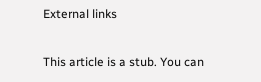External links

This article is a stub. You can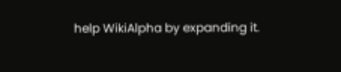help WikiAlpha by expanding it.